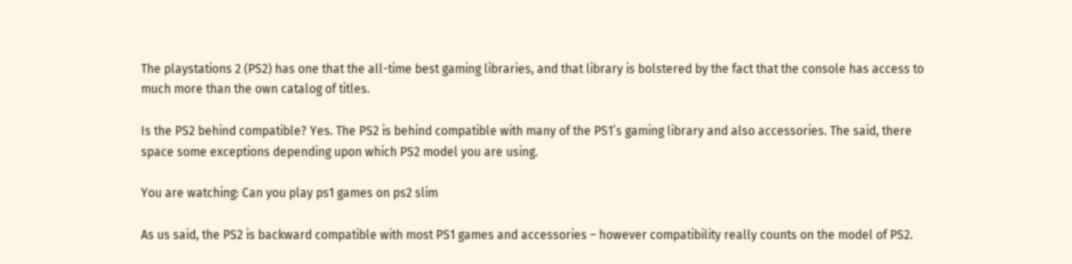The playstations 2 (PS2) has one that the all-time best gaming libraries, and that library is bolstered by the fact that the console has access to much more than the own catalog of titles.

Is the PS2 behind compatible? Yes. The PS2 is behind compatible with many of the PS1’s gaming library and also accessories. The said, there space some exceptions depending upon which PS2 model you are using.

You are watching: Can you play ps1 games on ps2 slim

As us said, the PS2 is backward compatible with most PS1 games and accessories – however compatibility really counts on the model of PS2.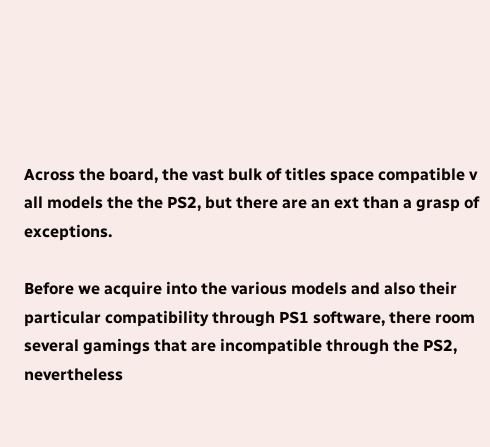Across the board, the vast bulk of titles space compatible v all models the the PS2, but there are an ext than a grasp of exceptions.

Before we acquire into the various models and also their particular compatibility through PS1 software, there room several gamings that are incompatible through the PS2, nevertheless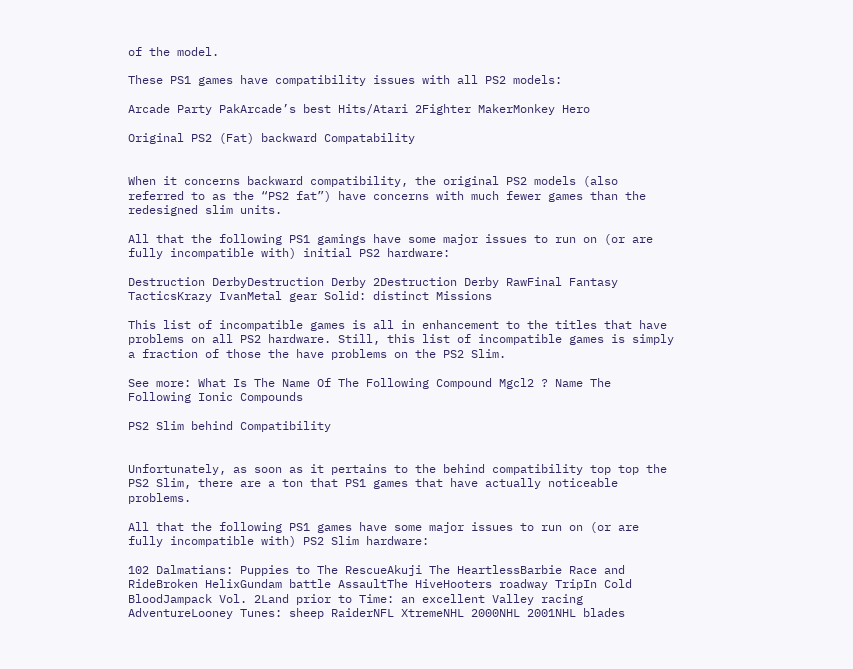of the model.

These PS1 games have compatibility issues with all PS2 models:

Arcade Party PakArcade’s best Hits/Atari 2Fighter MakerMonkey Hero

Original PS2 (Fat) backward Compatability


When it concerns backward compatibility, the original PS2 models (also referred to as the “PS2 fat”) have concerns with much fewer games than the redesigned slim units.

All that the following PS1 gamings have some major issues to run on (or are fully incompatible with) initial PS2 hardware:

Destruction DerbyDestruction Derby 2Destruction Derby RawFinal Fantasy TacticsKrazy IvanMetal gear Solid: distinct Missions

This list of incompatible games is all in enhancement to the titles that have problems on all PS2 hardware. Still, this list of incompatible games is simply a fraction of those the have problems on the PS2 Slim.

See more: What Is The Name Of The Following Compound Mgcl2 ? Name The Following Ionic Compounds

PS2 Slim behind Compatibility


Unfortunately, as soon as it pertains to the behind compatibility top top the PS2 Slim, there are a ton that PS1 games that have actually noticeable problems.

All that the following PS1 games have some major issues to run on (or are fully incompatible with) PS2 Slim hardware:

102 Dalmatians: Puppies to The RescueAkuji The HeartlessBarbie Race and RideBroken HelixGundam battle AssaultThe HiveHooters roadway TripIn Cold BloodJampack Vol. 2Land prior to Time: an excellent Valley racing AdventureLooney Tunes: sheep RaiderNFL XtremeNHL 2000NHL 2001NHL blades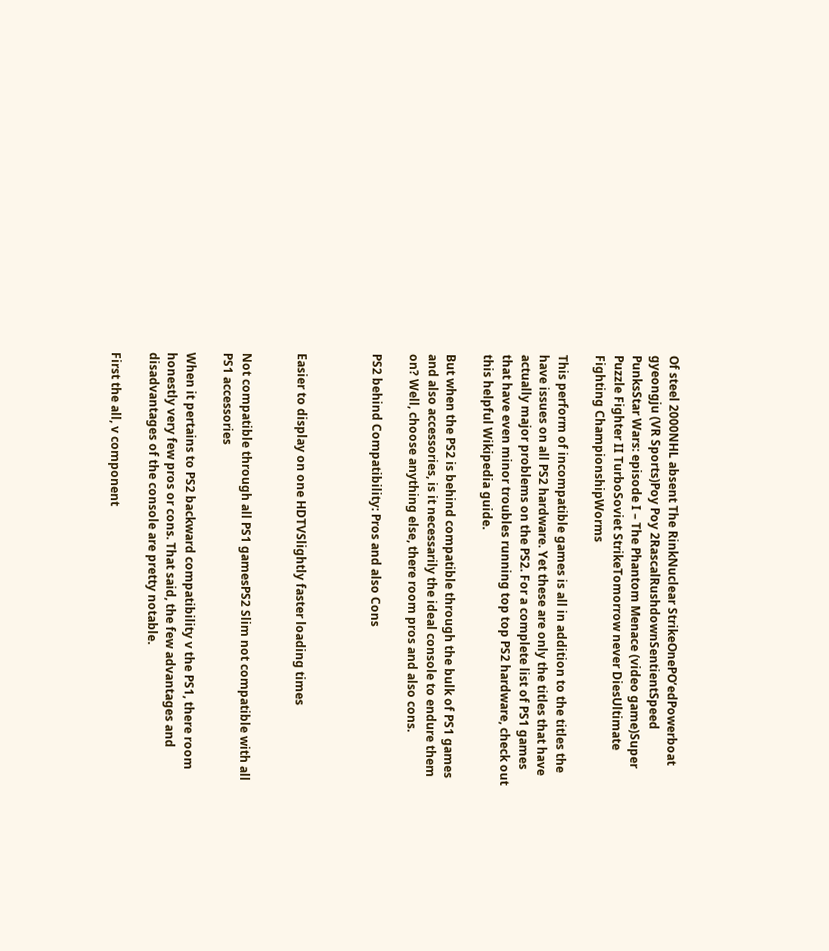Of steel 2000NHL absent The RinkNuclear StrikeOnePO’edPowerboat gyeongju (VR Sports)Poy Poy 2RascalRushdownSentientSpeed PunksStar Wars: episode I – The Phantom Menace (video game)Super Puzzle Fighter II TurboSoviet StrikeTomorrow never DiesUltimate Fighting ChampionshipWorms

This perform of incompatible games is all in addition to the titles the have issues on all PS2 hardware. Yet these are only the titles that have actually major problems on the PS2. For a complete list of PS1 games that have even minor troubles running top top PS2 hardware, check out this helpful Wikipedia guide.

But when the PS2 is behind compatible through the bulk of PS1 games and also accessories, is it necessarily the ideal console to endure them on? Well, choose anything else, there room pros and also cons.

PS2 behind Compatibility: Pros and also Cons



Easier to display on one HDTVSlightly faster loading times


Not compatible through all PS1 gamesPS2 Slim not compatible with all PS1 accessories

When it pertains to PS2 backward compatibility v the PS1, there room honestly very few pros or cons. That said, the few advantages and disadvantages of the console are pretty notable.

First the all, v component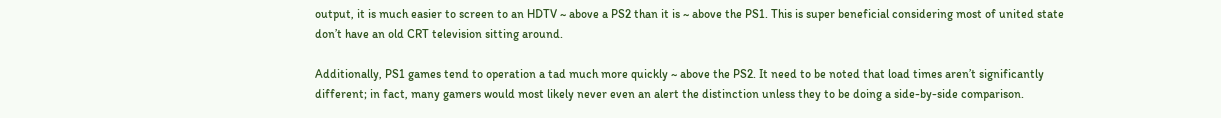output, it is much easier to screen to an HDTV ~ above a PS2 than it is ~ above the PS1. This is super beneficial considering most of united state don’t have an old CRT television sitting around.

Additionally, PS1 games tend to operation a tad much more quickly ~ above the PS2. It need to be noted that load times aren’t significantly different; in fact, many gamers would most likely never even an alert the distinction unless they to be doing a side-by-side comparison.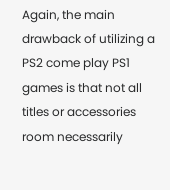Again, the main drawback of utilizing a PS2 come play PS1 games is that not all titles or accessories room necessarily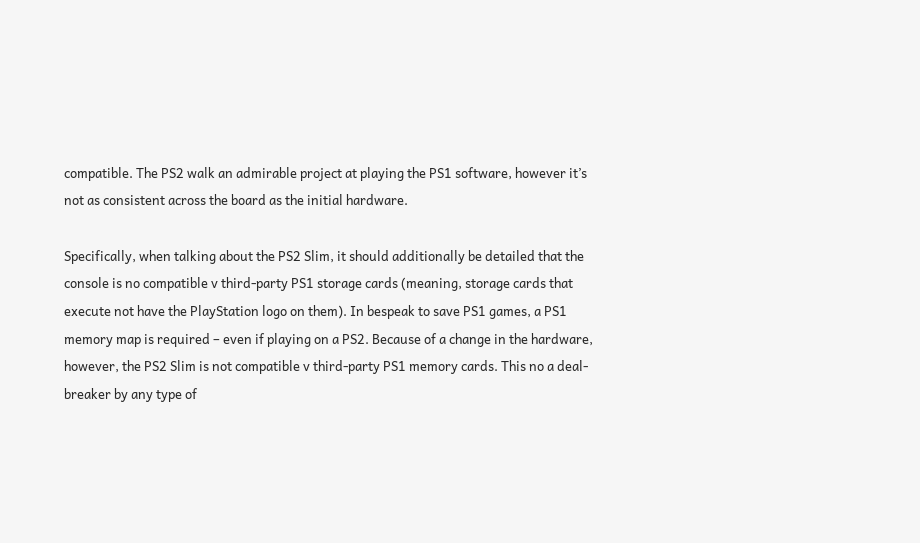compatible. The PS2 walk an admirable project at playing the PS1 software, however it’s not as consistent across the board as the initial hardware.

Specifically, when talking about the PS2 Slim, it should additionally be detailed that the console is no compatible v third-party PS1 storage cards (meaning, storage cards that execute not have the PlayStation logo on them). In bespeak to save PS1 games, a PS1 memory map is required – even if playing on a PS2. Because of a change in the hardware, however, the PS2 Slim is not compatible v third-party PS1 memory cards. This no a deal-breaker by any type of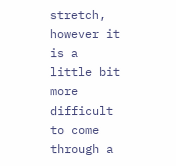stretch, however it is a little bit more difficult to come through a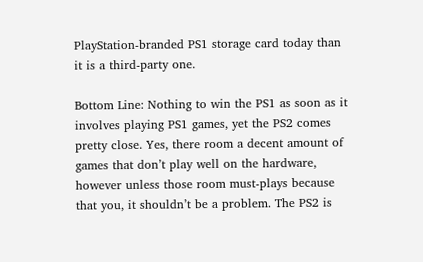PlayStation-branded PS1 storage card today than it is a third-party one.

Bottom Line: Nothing to win the PS1 as soon as it involves playing PS1 games, yet the PS2 comes pretty close. Yes, there room a decent amount of games that don’t play well on the hardware, however unless those room must-plays because that you, it shouldn’t be a problem. The PS2 is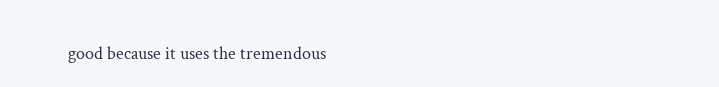good because it uses the tremendous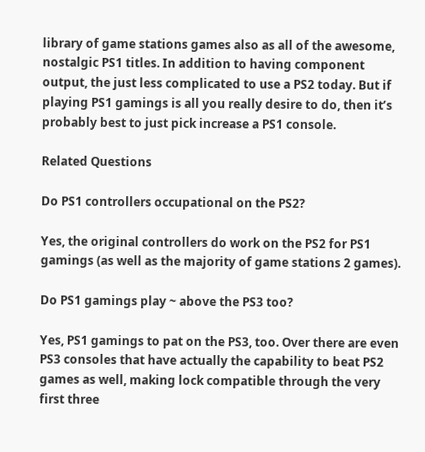library of game stations games also as all of the awesome, nostalgic PS1 titles. In addition to having component output, the just less complicated to use a PS2 today. But if playing PS1 gamings is all you really desire to do, then it’s probably best to just pick increase a PS1 console.

Related Questions

Do PS1 controllers occupational on the PS2?

Yes, the original controllers do work on the PS2 for PS1 gamings (as well as the majority of game stations 2 games).

Do PS1 gamings play ~ above the PS3 too?

Yes, PS1 gamings to pat on the PS3, too. Over there are even PS3 consoles that have actually the capability to beat PS2 games as well, making lock compatible through the very first three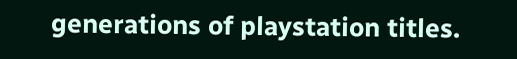generations of playstation titles.